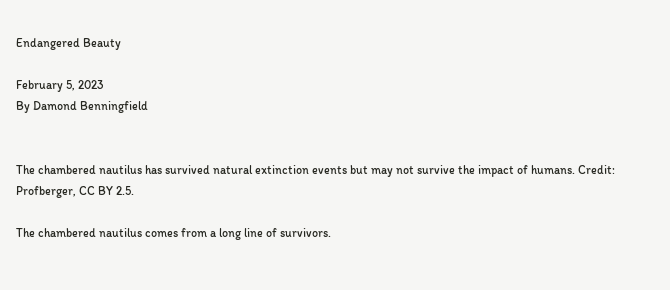Endangered Beauty

February 5, 2023
By Damond Benningfield


The chambered nautilus has survived natural extinction events but may not survive the impact of humans. Credit: Profberger, CC BY 2.5.

The chambered nautilus comes from a long line of survivors.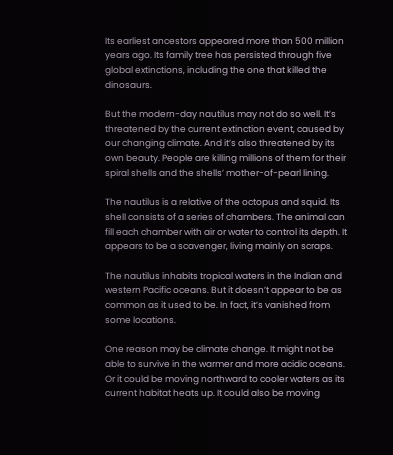Its earliest ancestors appeared more than 500 million years ago. Its family tree has persisted through five global extinctions, including the one that killed the dinosaurs.

But the modern-day nautilus may not do so well. It’s threatened by the current extinction event, caused by our changing climate. And it’s also threatened by its own beauty. People are killing millions of them for their spiral shells and the shells’ mother-of-pearl lining.

The nautilus is a relative of the octopus and squid. Its shell consists of a series of chambers. The animal can fill each chamber with air or water to control its depth. It appears to be a scavenger, living mainly on scraps.

The nautilus inhabits tropical waters in the Indian and western Pacific oceans. But it doesn’t appear to be as common as it used to be. In fact, it’s vanished from some locations.

One reason may be climate change. It might not be able to survive in the warmer and more acidic oceans. Or it could be moving northward to cooler waters as its current habitat heats up. It could also be moving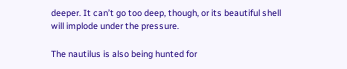deeper. It can’t go too deep, though, or its beautiful shell will implode under the pressure.

The nautilus is also being hunted for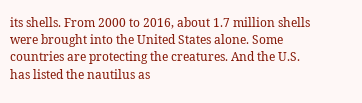its shells. From 2000 to 2016, about 1.7 million shells were brought into the United States alone. Some countries are protecting the creatures. And the U.S. has listed the nautilus as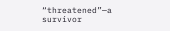“threatened”—a survivor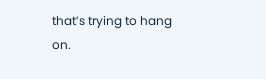that’s trying to hang on.